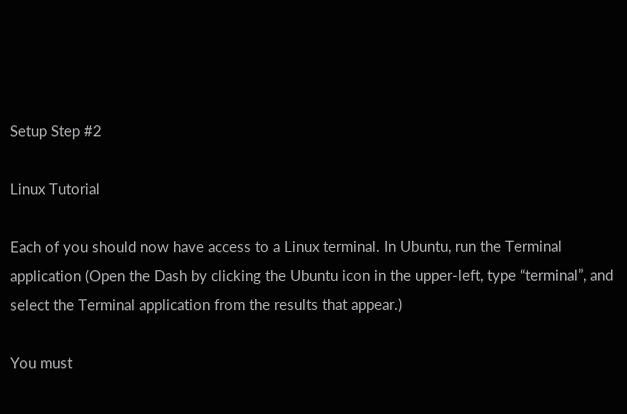Setup Step #2

Linux Tutorial

Each of you should now have access to a Linux terminal. In Ubuntu, run the Terminal application (Open the Dash by clicking the Ubuntu icon in the upper-left, type “terminal”, and select the Terminal application from the results that appear.)

You must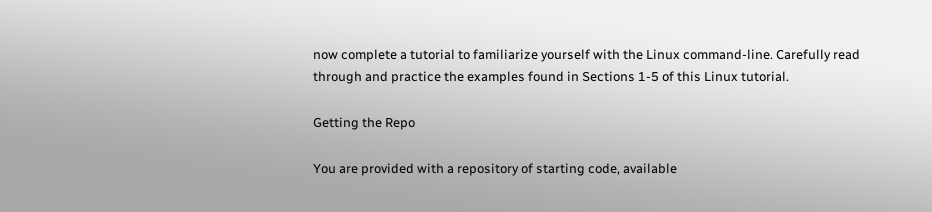now complete a tutorial to familiarize yourself with the Linux command-line. Carefully read through and practice the examples found in Sections 1-5 of this Linux tutorial.

Getting the Repo

You are provided with a repository of starting code, available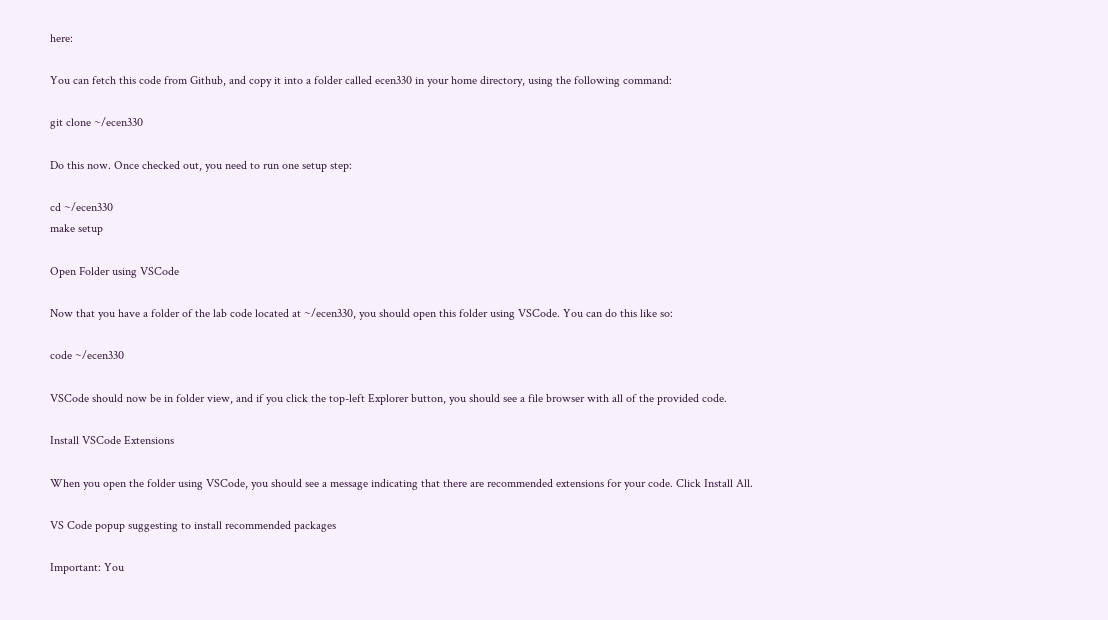here:

You can fetch this code from Github, and copy it into a folder called ecen330 in your home directory, using the following command:

git clone ~/ecen330

Do this now. Once checked out, you need to run one setup step:

cd ~/ecen330
make setup

Open Folder using VSCode

Now that you have a folder of the lab code located at ~/ecen330, you should open this folder using VSCode. You can do this like so:

code ~/ecen330

VSCode should now be in folder view, and if you click the top-left Explorer button, you should see a file browser with all of the provided code.

Install VSCode Extensions

When you open the folder using VSCode, you should see a message indicating that there are recommended extensions for your code. Click Install All.

VS Code popup suggesting to install recommended packages

Important: You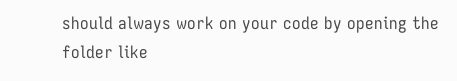should always work on your code by opening the folder like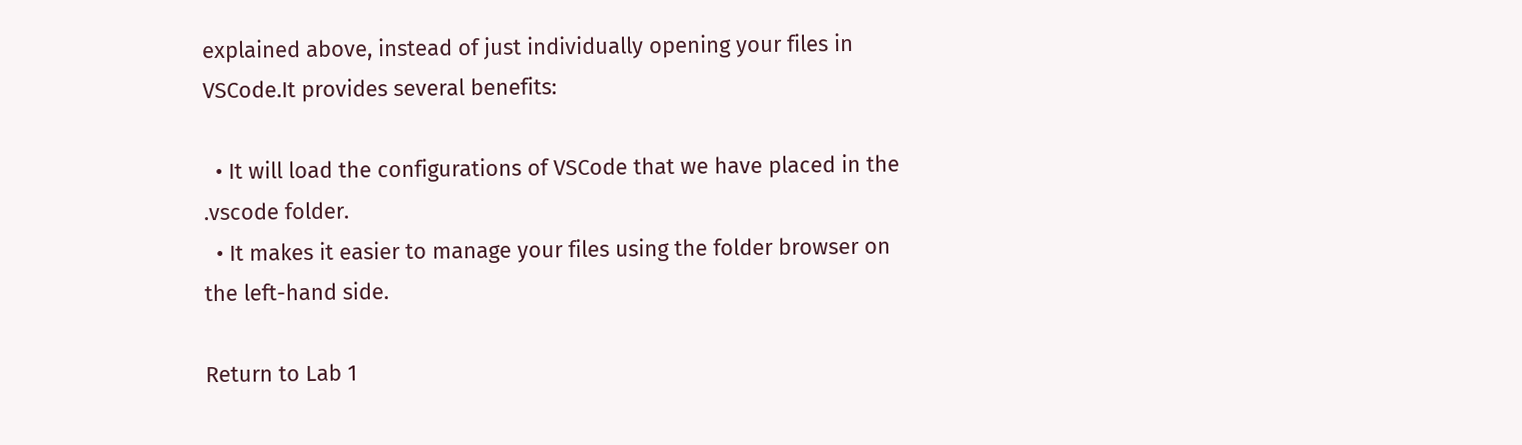explained above, instead of just individually opening your files in VSCode.It provides several benefits:

  • It will load the configurations of VSCode that we have placed in the .vscode folder.
  • It makes it easier to manage your files using the folder browser on the left-hand side.

Return to Lab 1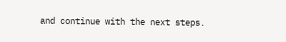and continue with the next steps.